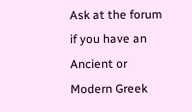Ask at the forum if you have an Ancient or Modern Greek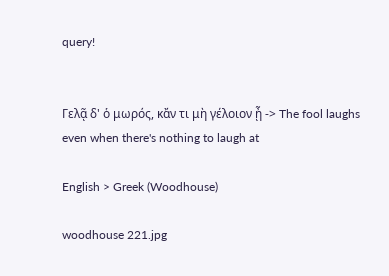query!


Γελᾷ δ' ὁ μωρός, κἄν τι μὴ γέλοιον ᾖ -> The fool laughs even when there's nothing to laugh at

English > Greek (Woodhouse)

woodhouse 221.jpg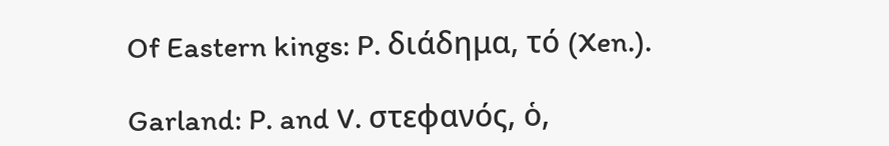Of Eastern kings: P. διάδημα, τό (Xen.).

Garland: P. and V. στεφανός, ὁ,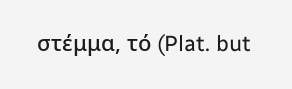στέμμα, τό (Plat. but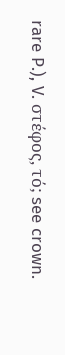rare P.), V. στέφος, τό; see crown.